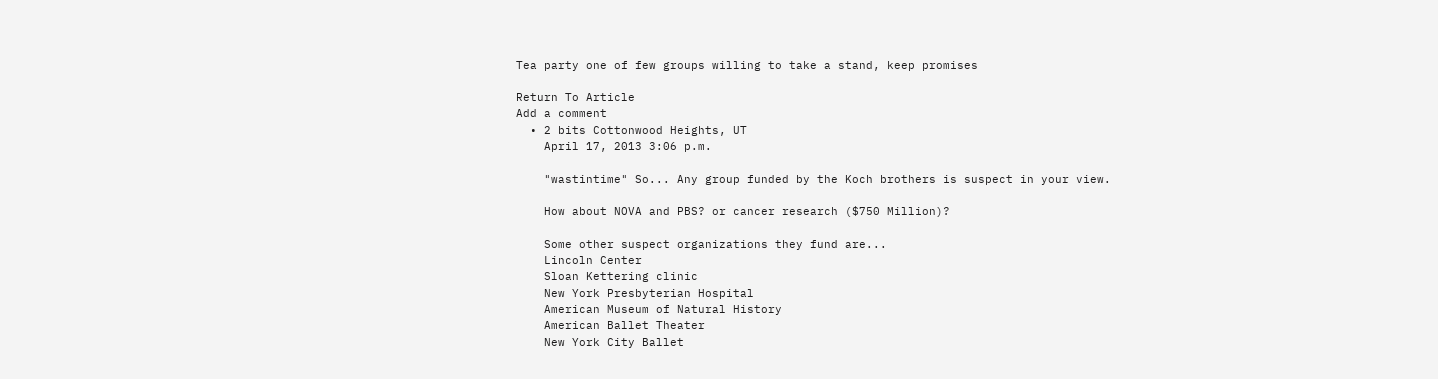Tea party one of few groups willing to take a stand, keep promises

Return To Article
Add a comment
  • 2 bits Cottonwood Heights, UT
    April 17, 2013 3:06 p.m.

    "wastintime" So... Any group funded by the Koch brothers is suspect in your view.

    How about NOVA and PBS? or cancer research ($750 Million)?

    Some other suspect organizations they fund are...
    Lincoln Center
    Sloan Kettering clinic
    New York Presbyterian Hospital
    American Museum of Natural History
    American Ballet Theater
    New York City Ballet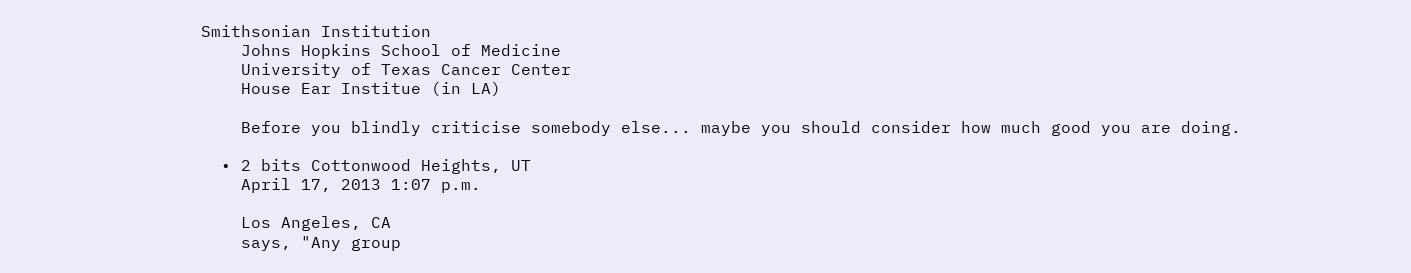Smithsonian Institution
    Johns Hopkins School of Medicine
    University of Texas Cancer Center
    House Ear Institue (in LA)

    Before you blindly criticise somebody else... maybe you should consider how much good you are doing.

  • 2 bits Cottonwood Heights, UT
    April 17, 2013 1:07 p.m.

    Los Angeles, CA
    says, "Any group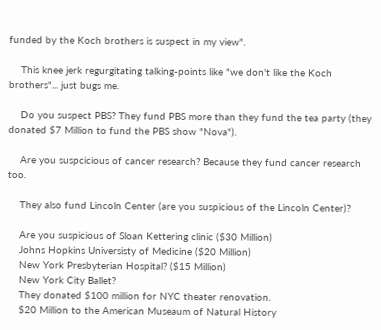funded by the Koch brothers is suspect in my view".

    This knee jerk regurgitating talking-points like "we don't like the Koch brothers"... just bugs me.

    Do you suspect PBS? They fund PBS more than they fund the tea party (they donated $7 Million to fund the PBS show "Nova").

    Are you suspcicious of cancer research? Because they fund cancer research too.

    They also fund Lincoln Center (are you suspicious of the Lincoln Center)?

    Are you suspicious of Sloan Kettering clinic ($30 Million)
    Johns Hopkins Universisty of Medicine ($20 Million)
    New York Presbyterian Hospital? ($15 Million)
    New York City Ballet?
    They donated $100 million for NYC theater renovation.
    $20 Million to the American Museaum of Natural History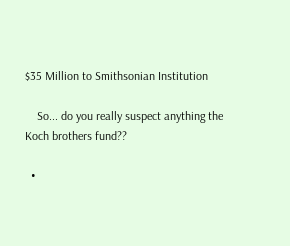$35 Million to Smithsonian Institution

    So... do you really suspect anything the Koch brothers fund??

  •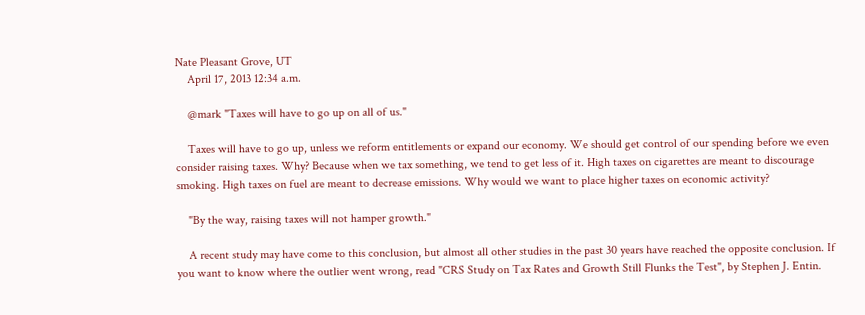Nate Pleasant Grove, UT
    April 17, 2013 12:34 a.m.

    @mark "Taxes will have to go up on all of us."

    Taxes will have to go up, unless we reform entitlements or expand our economy. We should get control of our spending before we even consider raising taxes. Why? Because when we tax something, we tend to get less of it. High taxes on cigarettes are meant to discourage smoking. High taxes on fuel are meant to decrease emissions. Why would we want to place higher taxes on economic activity?

    "By the way, raising taxes will not hamper growth."

    A recent study may have come to this conclusion, but almost all other studies in the past 30 years have reached the opposite conclusion. If you want to know where the outlier went wrong, read "CRS Study on Tax Rates and Growth Still Flunks the Test", by Stephen J. Entin.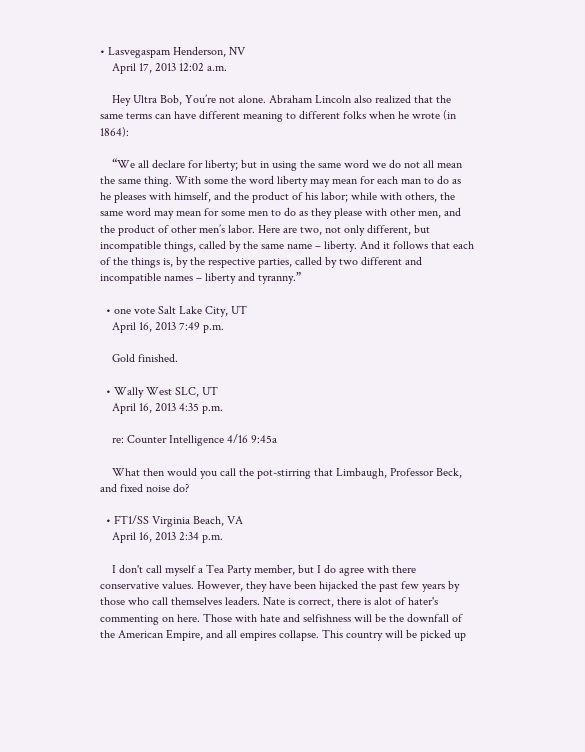• Lasvegaspam Henderson, NV
    April 17, 2013 12:02 a.m.

    Hey Ultra Bob, You’re not alone. Abraham Lincoln also realized that the same terms can have different meaning to different folks when he wrote (in 1864):

    “We all declare for liberty; but in using the same word we do not all mean the same thing. With some the word liberty may mean for each man to do as he pleases with himself, and the product of his labor; while with others, the same word may mean for some men to do as they please with other men, and the product of other men’s labor. Here are two, not only different, but incompatible things, called by the same name – liberty. And it follows that each of the things is, by the respective parties, called by two different and incompatible names – liberty and tyranny.”

  • one vote Salt Lake City, UT
    April 16, 2013 7:49 p.m.

    Gold finished.

  • Wally West SLC, UT
    April 16, 2013 4:35 p.m.

    re: Counter Intelligence 4/16 9:45a

    What then would you call the pot-stirring that Limbaugh, Professor Beck, and fixed noise do?

  • FT1/SS Virginia Beach, VA
    April 16, 2013 2:34 p.m.

    I don't call myself a Tea Party member, but I do agree with there conservative values. However, they have been hijacked the past few years by those who call themselves leaders. Nate is correct, there is alot of hater's commenting on here. Those with hate and selfishness will be the downfall of the American Empire, and all empires collapse. This country will be picked up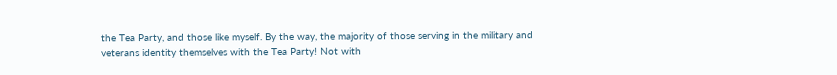the Tea Party, and those like myself. By the way, the majority of those serving in the military and veterans identity themselves with the Tea Party! Not with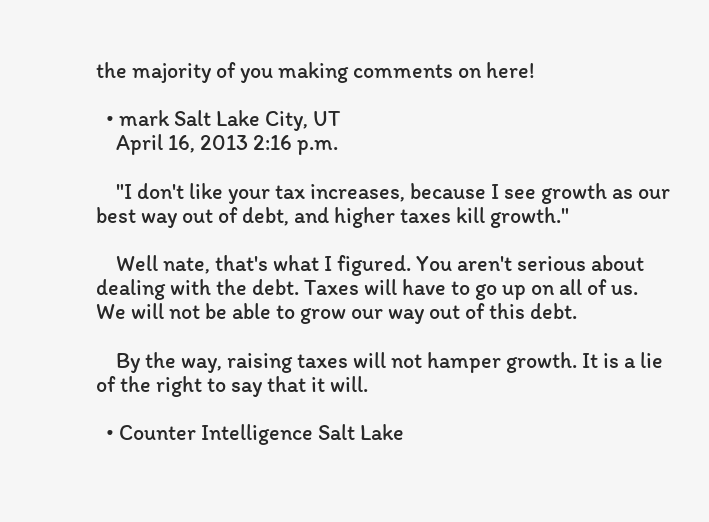the majority of you making comments on here!

  • mark Salt Lake City, UT
    April 16, 2013 2:16 p.m.

    "I don't like your tax increases, because I see growth as our best way out of debt, and higher taxes kill growth."

    Well nate, that's what I figured. You aren't serious about dealing with the debt. Taxes will have to go up on all of us. We will not be able to grow our way out of this debt.

    By the way, raising taxes will not hamper growth. It is a lie of the right to say that it will.

  • Counter Intelligence Salt Lake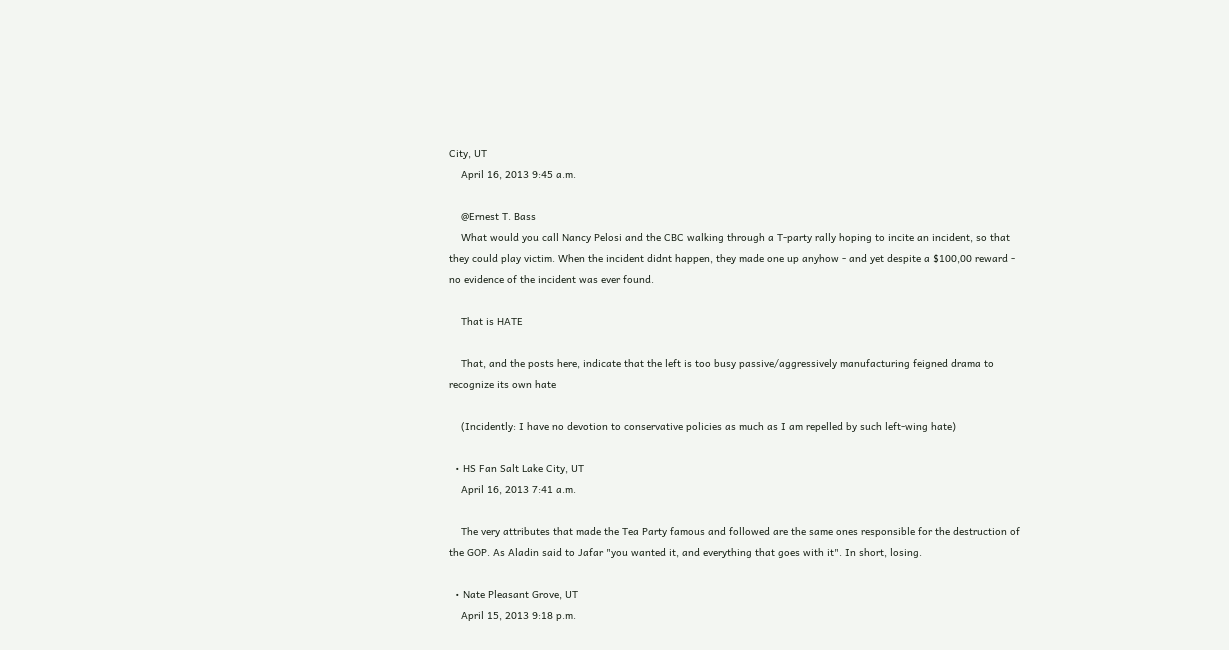City, UT
    April 16, 2013 9:45 a.m.

    @Ernest T. Bass
    What would you call Nancy Pelosi and the CBC walking through a T-party rally hoping to incite an incident, so that they could play victim. When the incident didnt happen, they made one up anyhow - and yet despite a $100,00 reward - no evidence of the incident was ever found.

    That is HATE

    That, and the posts here, indicate that the left is too busy passive/aggressively manufacturing feigned drama to recognize its own hate

    (Incidently: I have no devotion to conservative policies as much as I am repelled by such left-wing hate)

  • HS Fan Salt Lake City, UT
    April 16, 2013 7:41 a.m.

    The very attributes that made the Tea Party famous and followed are the same ones responsible for the destruction of the GOP. As Aladin said to Jafar "you wanted it, and everything that goes with it". In short, losing.

  • Nate Pleasant Grove, UT
    April 15, 2013 9:18 p.m.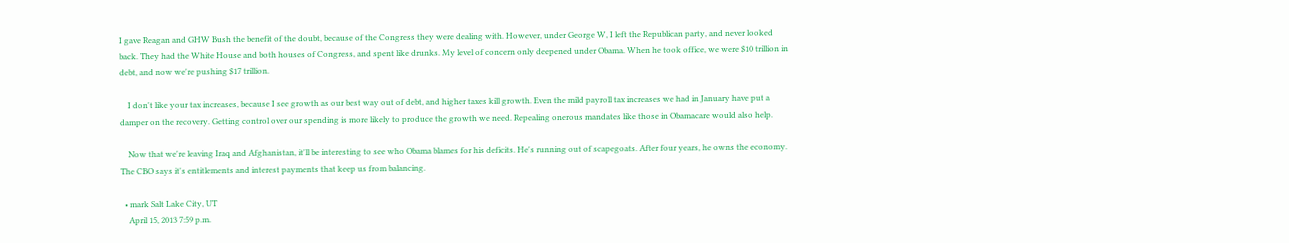I gave Reagan and GHW Bush the benefit of the doubt, because of the Congress they were dealing with. However, under George W, I left the Republican party, and never looked back. They had the White House and both houses of Congress, and spent like drunks. My level of concern only deepened under Obama. When he took office, we were $10 trillion in debt, and now we're pushing $17 trillion.

    I don't like your tax increases, because I see growth as our best way out of debt, and higher taxes kill growth. Even the mild payroll tax increases we had in January have put a damper on the recovery. Getting control over our spending is more likely to produce the growth we need. Repealing onerous mandates like those in Obamacare would also help.

    Now that we're leaving Iraq and Afghanistan, it'll be interesting to see who Obama blames for his deficits. He's running out of scapegoats. After four years, he owns the economy. The CBO says it's entitlements and interest payments that keep us from balancing.

  • mark Salt Lake City, UT
    April 15, 2013 7:59 p.m.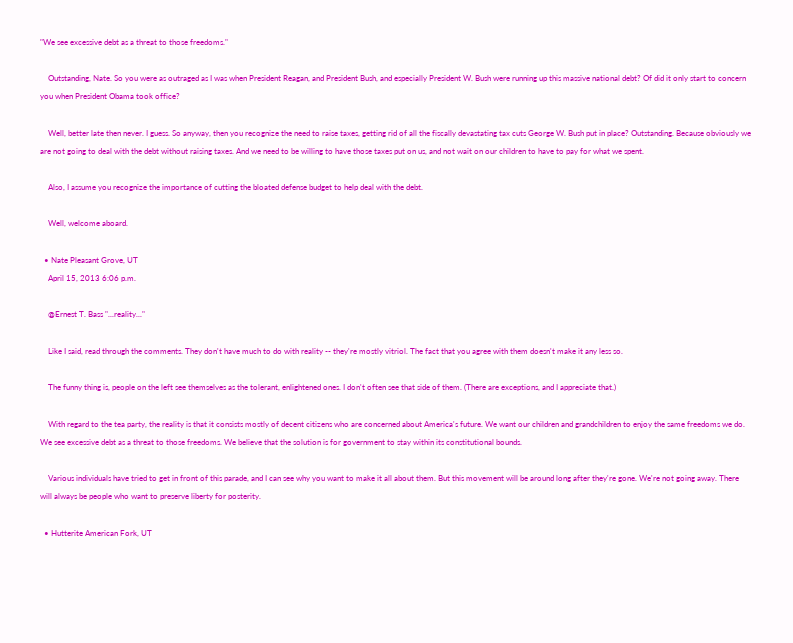"We see excessive debt as a threat to those freedoms."

    Outstanding, Nate. So you were as outraged as I was when President Reagan, and President Bush, and especially President W. Bush were running up this massive national debt? Of did it only start to concern you when President Obama took office?

    Well, better late then never. I guess. So anyway, then you recognize the need to raise taxes, getting rid of all the fiscally devastating tax cuts George W. Bush put in place? Outstanding. Because obviously we are not going to deal with the debt without raising taxes. And we need to be willing to have those taxes put on us, and not wait on our children to have to pay for what we spent.

    Also, I assume you recognize the importance of cutting the bloated defense budget to help deal with the debt.

    Well, welcome aboard.

  • Nate Pleasant Grove, UT
    April 15, 2013 6:06 p.m.

    @Ernest T. Bass "...reality..."

    Like I said, read through the comments. They don't have much to do with reality -- they're mostly vitriol. The fact that you agree with them doesn't make it any less so.

    The funny thing is, people on the left see themselves as the tolerant, enlightened ones. I don't often see that side of them. (There are exceptions, and I appreciate that.)

    With regard to the tea party, the reality is that it consists mostly of decent citizens who are concerned about America's future. We want our children and grandchildren to enjoy the same freedoms we do. We see excessive debt as a threat to those freedoms. We believe that the solution is for government to stay within its constitutional bounds.

    Various individuals have tried to get in front of this parade, and I can see why you want to make it all about them. But this movement will be around long after they're gone. We're not going away. There will always be people who want to preserve liberty for posterity.

  • Hutterite American Fork, UT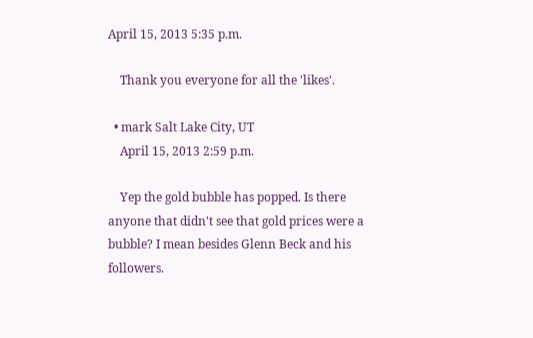April 15, 2013 5:35 p.m.

    Thank you everyone for all the 'likes'.

  • mark Salt Lake City, UT
    April 15, 2013 2:59 p.m.

    Yep the gold bubble has popped. Is there anyone that didn't see that gold prices were a bubble? I mean besides Glenn Beck and his followers.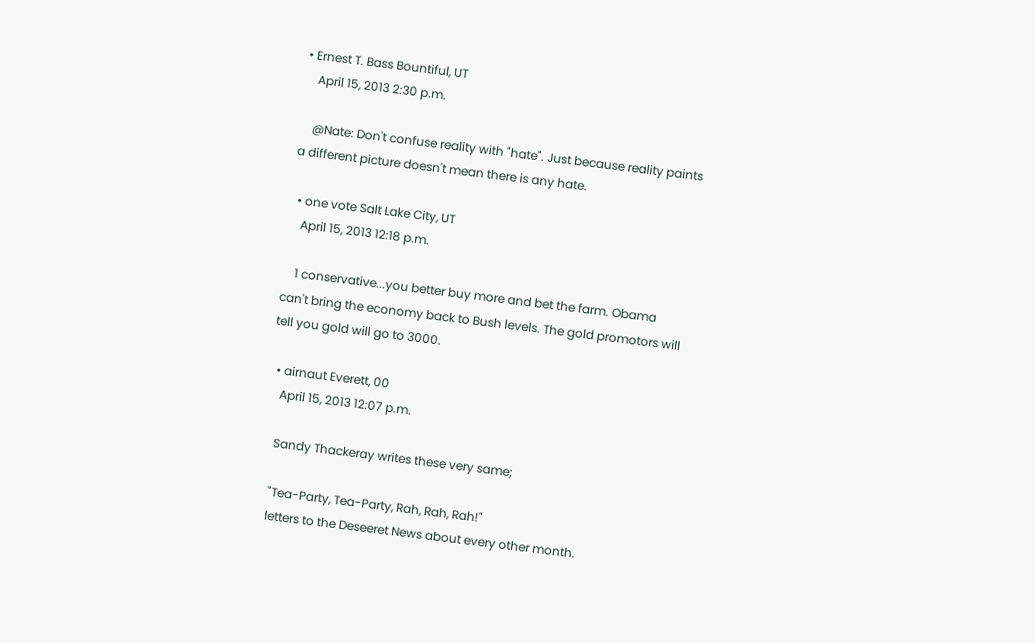• Ernest T. Bass Bountiful, UT
    April 15, 2013 2:30 p.m.

    @Nate: Don't confuse reality with "hate". Just because reality paints a different picture doesn't mean there is any hate.

  • one vote Salt Lake City, UT
    April 15, 2013 12:18 p.m.

    1 conservative...you better buy more and bet the farm. Obama can't bring the economy back to Bush levels. The gold promotors will tell you gold will go to 3000.

  • airnaut Everett, 00
    April 15, 2013 12:07 p.m.

    Sandy Thackeray writes these very same;

    "Tea-Party, Tea-Party, Rah, Rah, Rah!"
    letters to the Deseeret News about every other month.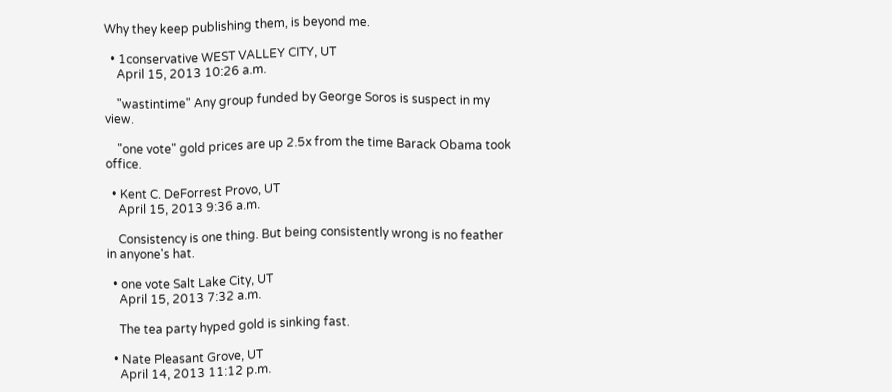Why they keep publishing them, is beyond me.

  • 1conservative WEST VALLEY CITY, UT
    April 15, 2013 10:26 a.m.

    "wastintime" Any group funded by George Soros is suspect in my view.

    "one vote" gold prices are up 2.5x from the time Barack Obama took office.

  • Kent C. DeForrest Provo, UT
    April 15, 2013 9:36 a.m.

    Consistency is one thing. But being consistently wrong is no feather in anyone's hat.

  • one vote Salt Lake City, UT
    April 15, 2013 7:32 a.m.

    The tea party hyped gold is sinking fast.

  • Nate Pleasant Grove, UT
    April 14, 2013 11:12 p.m.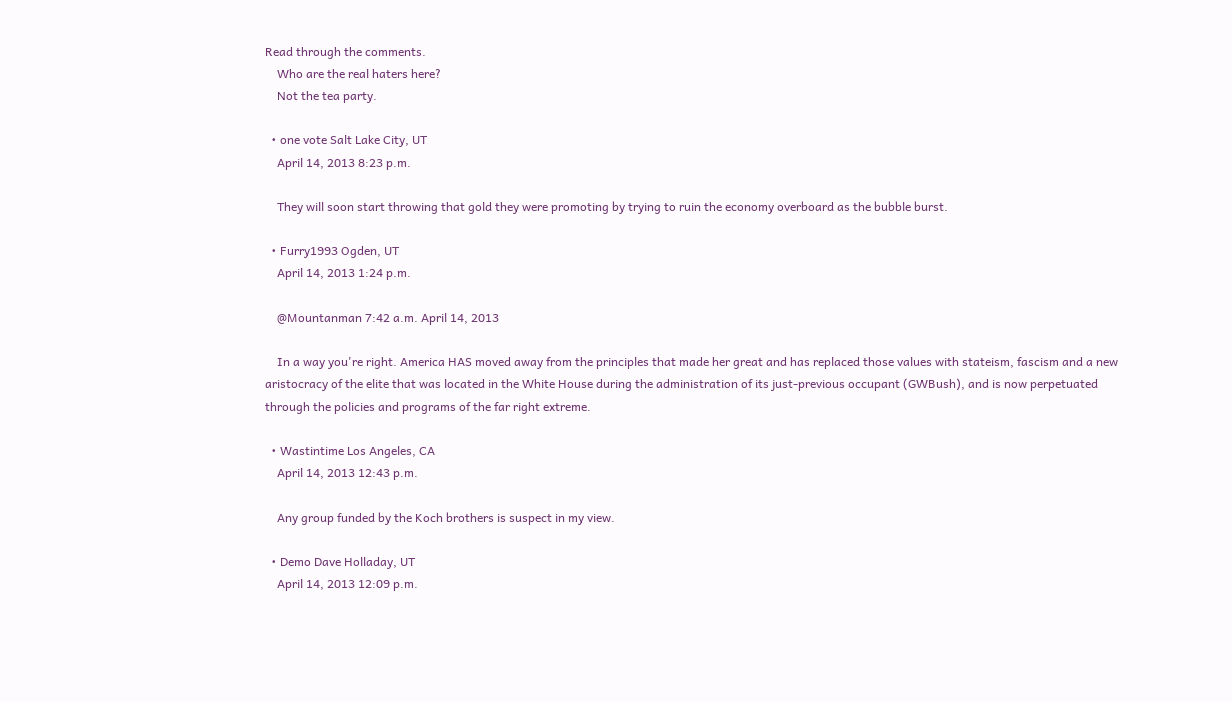Read through the comments.
    Who are the real haters here?
    Not the tea party.

  • one vote Salt Lake City, UT
    April 14, 2013 8:23 p.m.

    They will soon start throwing that gold they were promoting by trying to ruin the economy overboard as the bubble burst.

  • Furry1993 Ogden, UT
    April 14, 2013 1:24 p.m.

    @Mountanman 7:42 a.m. April 14, 2013

    In a way you're right. America HAS moved away from the principles that made her great and has replaced those values with stateism, fascism and a new aristocracy of the elite that was located in the White House during the administration of its just-previous occupant (GWBush), and is now perpetuated through the policies and programs of the far right extreme.

  • Wastintime Los Angeles, CA
    April 14, 2013 12:43 p.m.

    Any group funded by the Koch brothers is suspect in my view.

  • Demo Dave Holladay, UT
    April 14, 2013 12:09 p.m.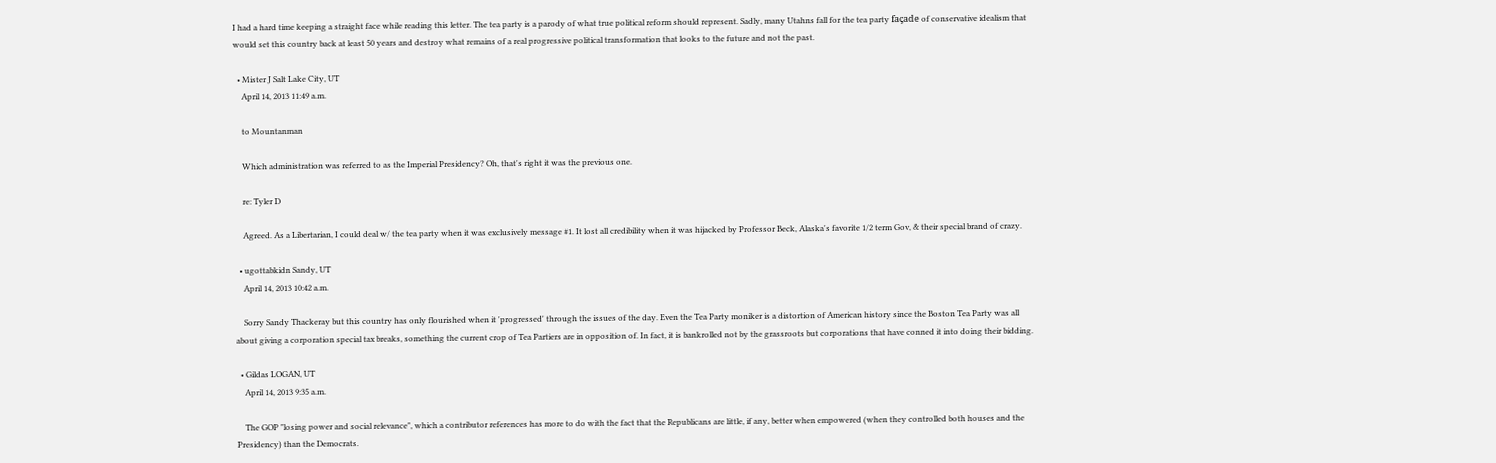I had a hard time keeping a straight face while reading this letter. The tea party is a parody of what true political reform should represent. Sadly, many Utahns fall for the tea party façade of conservative idealism that would set this country back at least 50 years and destroy what remains of a real progressive political transformation that looks to the future and not the past.

  • Mister J Salt Lake City, UT
    April 14, 2013 11:49 a.m.

    to Mountanman

    Which administration was referred to as the Imperial Presidency? Oh, that's right it was the previous one.

    re: Tyler D

    Agreed. As a Libertarian, I could deal w/ the tea party when it was exclusively message #1. It lost all credibility when it was hijacked by Professor Beck, Alaska's favorite 1/2 term Gov, & their special brand of crazy.

  • ugottabkidn Sandy, UT
    April 14, 2013 10:42 a.m.

    Sorry Sandy Thackeray but this country has only flourished when it 'progressed' through the issues of the day. Even the Tea Party moniker is a distortion of American history since the Boston Tea Party was all about giving a corporation special tax breaks, something the current crop of Tea Partiers are in opposition of. In fact, it is bankrolled not by the grassroots but corporations that have conned it into doing their bidding.

  • Gildas LOGAN, UT
    April 14, 2013 9:35 a.m.

    The GOP "losing power and social relevance", which a contributor references has more to do with the fact that the Republicans are little, if any, better when empowered (when they controlled both houses and the Presidency) than the Democrats.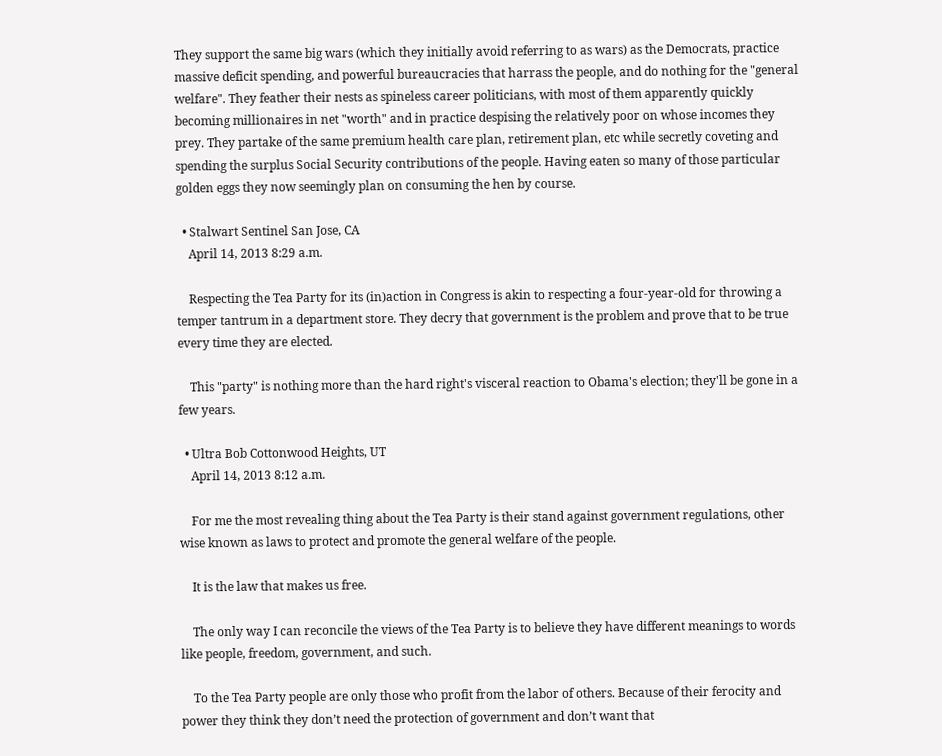They support the same big wars (which they initially avoid referring to as wars) as the Democrats, practice massive deficit spending, and powerful bureaucracies that harrass the people, and do nothing for the "general welfare". They feather their nests as spineless career politicians, with most of them apparently quickly becoming millionaires in net "worth" and in practice despising the relatively poor on whose incomes they prey. They partake of the same premium health care plan, retirement plan, etc while secretly coveting and spending the surplus Social Security contributions of the people. Having eaten so many of those particular golden eggs they now seemingly plan on consuming the hen by course.

  • Stalwart Sentinel San Jose, CA
    April 14, 2013 8:29 a.m.

    Respecting the Tea Party for its (in)action in Congress is akin to respecting a four-year-old for throwing a temper tantrum in a department store. They decry that government is the problem and prove that to be true every time they are elected.

    This "party" is nothing more than the hard right's visceral reaction to Obama's election; they'll be gone in a few years.

  • Ultra Bob Cottonwood Heights, UT
    April 14, 2013 8:12 a.m.

    For me the most revealing thing about the Tea Party is their stand against government regulations, other wise known as laws to protect and promote the general welfare of the people.

    It is the law that makes us free.

    The only way I can reconcile the views of the Tea Party is to believe they have different meanings to words like people, freedom, government, and such.

    To the Tea Party people are only those who profit from the labor of others. Because of their ferocity and power they think they don’t need the protection of government and don’t want that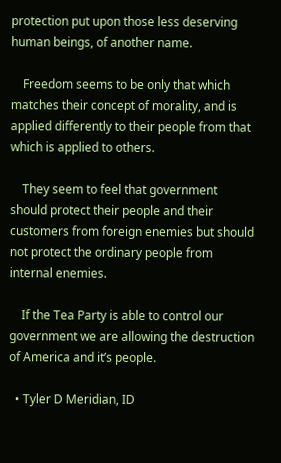protection put upon those less deserving human beings, of another name.

    Freedom seems to be only that which matches their concept of morality, and is applied differently to their people from that which is applied to others.

    They seem to feel that government should protect their people and their customers from foreign enemies but should not protect the ordinary people from internal enemies.

    If the Tea Party is able to control our government we are allowing the destruction of America and it’s people.

  • Tyler D Meridian, ID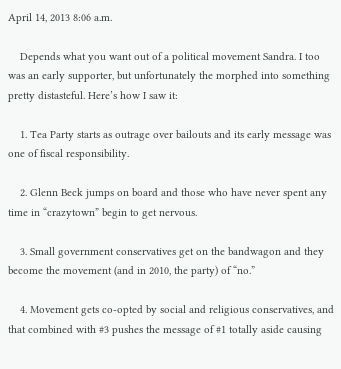April 14, 2013 8:06 a.m.

    Depends what you want out of a political movement Sandra. I too was an early supporter, but unfortunately the morphed into something pretty distasteful. Here’s how I saw it:

    1. Tea Party starts as outrage over bailouts and its early message was one of fiscal responsibility.

    2. Glenn Beck jumps on board and those who have never spent any time in “crazytown” begin to get nervous.

    3. Small government conservatives get on the bandwagon and they become the movement (and in 2010, the party) of “no.”

    4. Movement gets co-opted by social and religious conservatives, and that combined with #3 pushes the message of #1 totally aside causing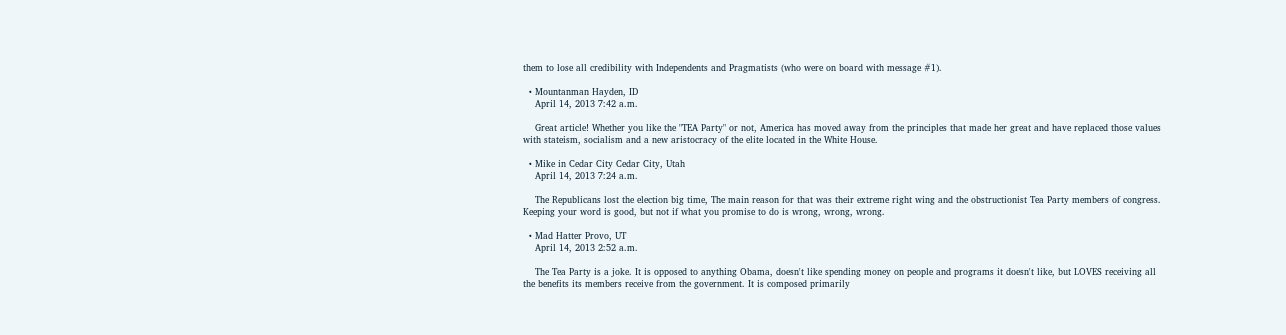them to lose all credibility with Independents and Pragmatists (who were on board with message #1).

  • Mountanman Hayden, ID
    April 14, 2013 7:42 a.m.

    Great article! Whether you like the "TEA Party" or not, America has moved away from the principles that made her great and have replaced those values with stateism, socialism and a new aristocracy of the elite located in the White House.

  • Mike in Cedar City Cedar City, Utah
    April 14, 2013 7:24 a.m.

    The Republicans lost the election big time, The main reason for that was their extreme right wing and the obstructionist Tea Party members of congress. Keeping your word is good, but not if what you promise to do is wrong, wrong, wrong.

  • Mad Hatter Provo, UT
    April 14, 2013 2:52 a.m.

    The Tea Party is a joke. It is opposed to anything Obama, doesn't like spending money on people and programs it doesn't like, but LOVES receiving all the benefits its members receive from the government. It is composed primarily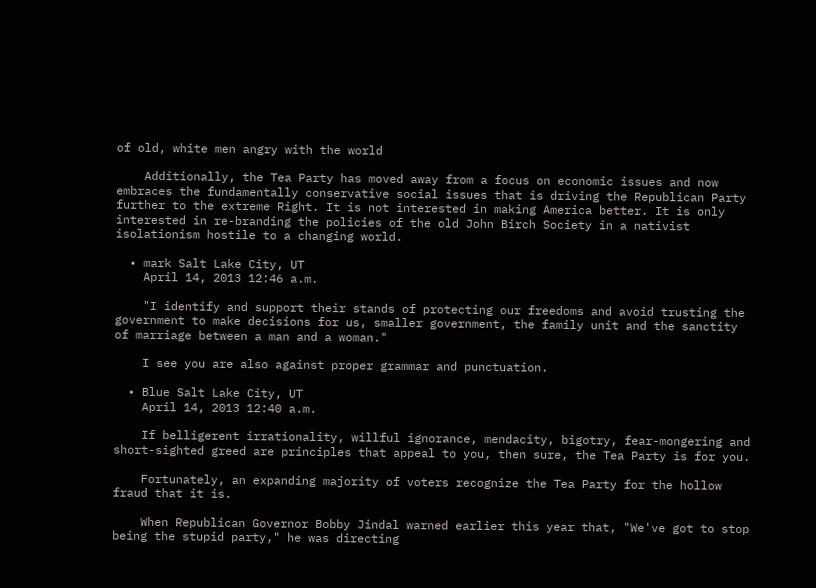of old, white men angry with the world

    Additionally, the Tea Party has moved away from a focus on economic issues and now embraces the fundamentally conservative social issues that is driving the Republican Party further to the extreme Right. It is not interested in making America better. It is only interested in re-branding the policies of the old John Birch Society in a nativist isolationism hostile to a changing world.

  • mark Salt Lake City, UT
    April 14, 2013 12:46 a.m.

    "I identify and support their stands of protecting our freedoms and avoid trusting the government to make decisions for us, smaller government, the family unit and the sanctity of marriage between a man and a woman."

    I see you are also against proper grammar and punctuation.

  • Blue Salt Lake City, UT
    April 14, 2013 12:40 a.m.

    If belligerent irrationality, willful ignorance, mendacity, bigotry, fear-mongering and short-sighted greed are principles that appeal to you, then sure, the Tea Party is for you.

    Fortunately, an expanding majority of voters recognize the Tea Party for the hollow fraud that it is.

    When Republican Governor Bobby Jindal warned earlier this year that, "We've got to stop being the stupid party," he was directing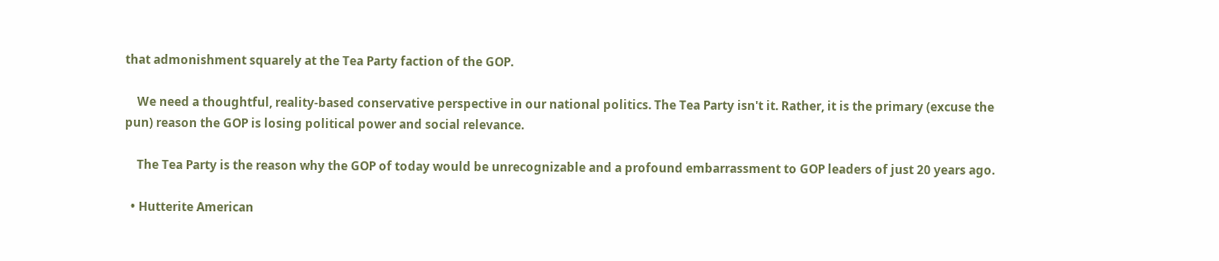that admonishment squarely at the Tea Party faction of the GOP.

    We need a thoughtful, reality-based conservative perspective in our national politics. The Tea Party isn't it. Rather, it is the primary (excuse the pun) reason the GOP is losing political power and social relevance.

    The Tea Party is the reason why the GOP of today would be unrecognizable and a profound embarrassment to GOP leaders of just 20 years ago.

  • Hutterite American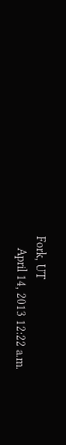Fork, UT
    April 14, 2013 12:22 a.m.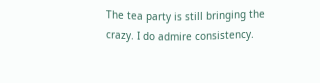The tea party is still bringing the crazy. I do admire consistency.